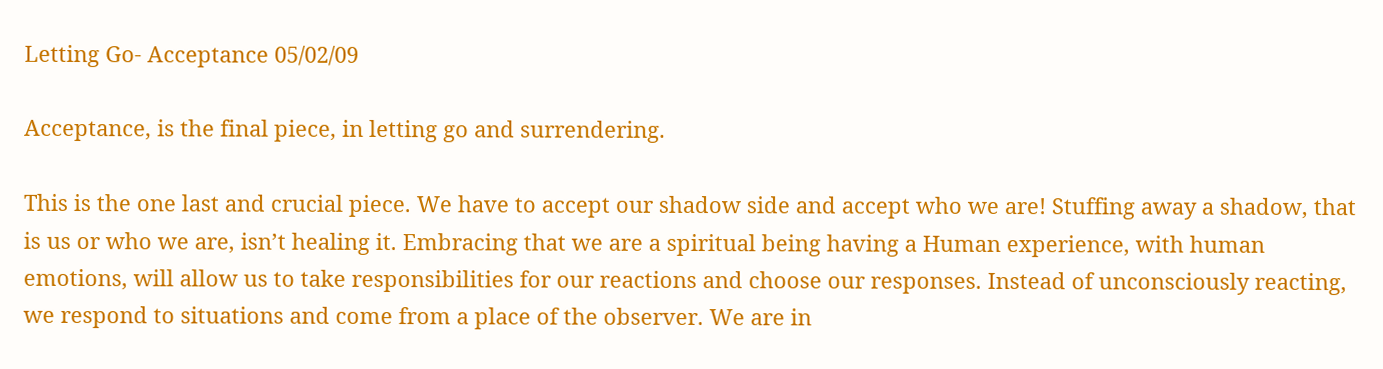Letting Go- Acceptance 05/02/09

Acceptance, is the final piece, in letting go and surrendering.

This is the one last and crucial piece. We have to accept our shadow side and accept who we are! Stuffing away a shadow, that is us or who we are, isn’t healing it. Embracing that we are a spiritual being having a Human experience, with human emotions, will allow us to take responsibilities for our reactions and choose our responses. Instead of unconsciously reacting, we respond to situations and come from a place of the observer. We are in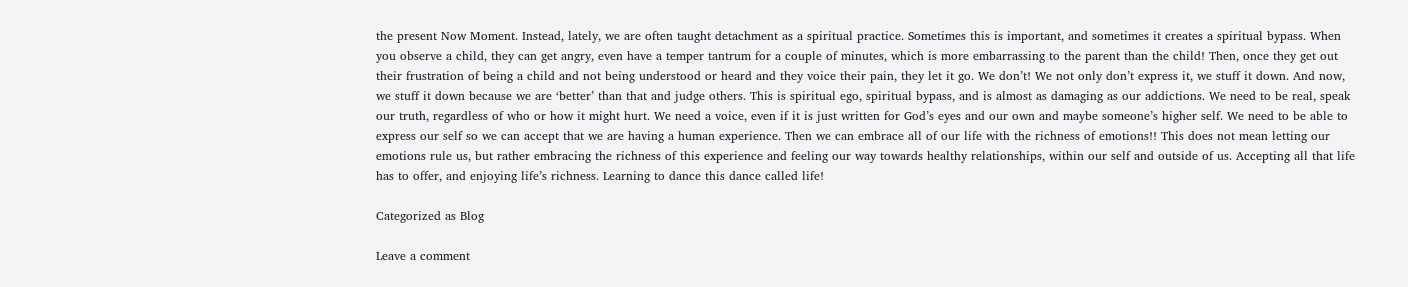the present Now Moment. Instead, lately, we are often taught detachment as a spiritual practice. Sometimes this is important, and sometimes it creates a spiritual bypass. When you observe a child, they can get angry, even have a temper tantrum for a couple of minutes, which is more embarrassing to the parent than the child! Then, once they get out their frustration of being a child and not being understood or heard and they voice their pain, they let it go. We don’t! We not only don’t express it, we stuff it down. And now, we stuff it down because we are ‘better’ than that and judge others. This is spiritual ego, spiritual bypass, and is almost as damaging as our addictions. We need to be real, speak our truth, regardless of who or how it might hurt. We need a voice, even if it is just written for God’s eyes and our own and maybe someone’s higher self. We need to be able to express our self so we can accept that we are having a human experience. Then we can embrace all of our life with the richness of emotions!! This does not mean letting our emotions rule us, but rather embracing the richness of this experience and feeling our way towards healthy relationships, within our self and outside of us. Accepting all that life has to offer, and enjoying life’s richness. Learning to dance this dance called life!

Categorized as Blog

Leave a comment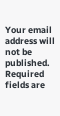Your email address will not be published. Required fields are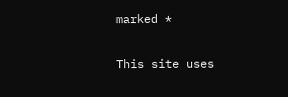marked *

This site uses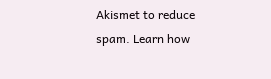Akismet to reduce spam. Learn how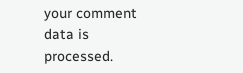your comment data is processed.